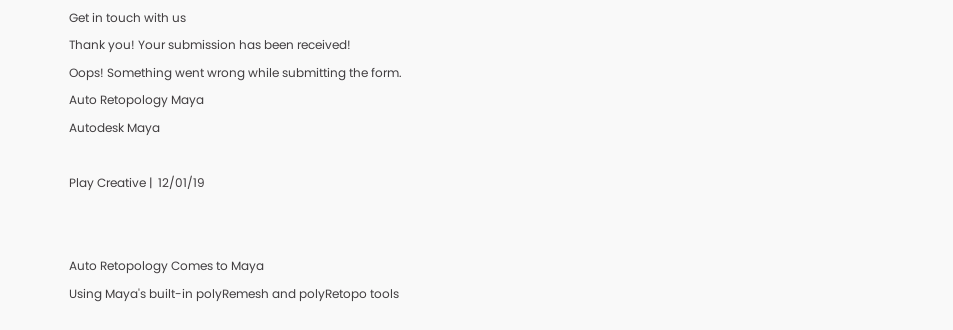Get in touch with us
Thank you! Your submission has been received!
Oops! Something went wrong while submitting the form.
Auto Retopology Maya
Autodesk Maya

Play Creative |  12/01/19


Auto Retopology Comes to Maya
Using Maya's built-in polyRemesh and polyRetopo tools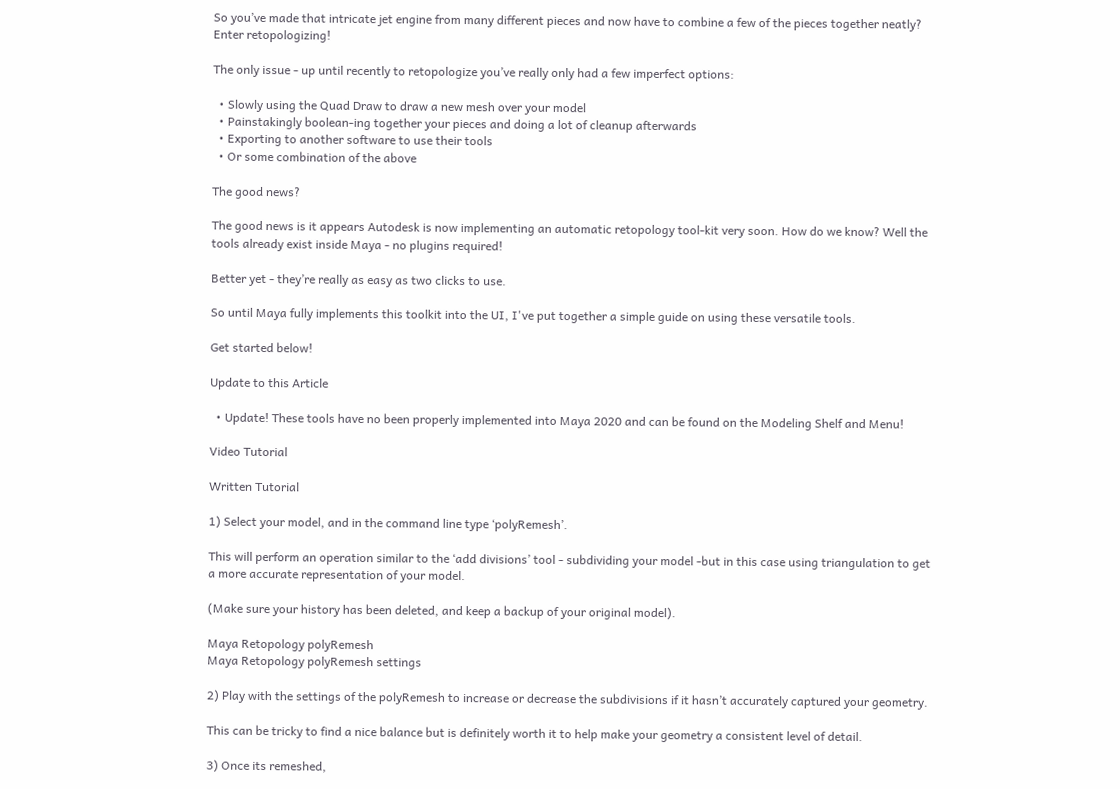So you’ve made that intricate jet engine from many different pieces and now have to combine a few of the pieces together neatly? Enter retopologizing!

The only issue - up until recently to retopologize you’ve really only had a few imperfect options:

  • Slowly using the Quad Draw to draw a new mesh over your model
  • Painstakingly boolean-ing together your pieces and doing a lot of cleanup afterwards
  • Exporting to another software to use their tools
  • Or some combination of the above

The good news?

The good news is it appears Autodesk is now implementing an automatic retopology tool-kit very soon. How do we know? Well the tools already exist inside Maya - no plugins required!

Better yet - they’re really as easy as two clicks to use.

So until Maya fully implements this toolkit into the UI, I've put together a simple guide on using these versatile tools.

Get started below!

Update to this Article

  • Update! These tools have no been properly implemented into Maya 2020 and can be found on the Modeling Shelf and Menu!

Video Tutorial

Written Tutorial

1) Select your model, and in the command line type ‘polyRemesh’.

This will perform an operation similar to the ‘add divisions’ tool - subdividing your model -but in this case using triangulation to get a more accurate representation of your model.

(Make sure your history has been deleted, and keep a backup of your original model).

Maya Retopology polyRemesh
Maya Retopology polyRemesh settings

2) Play with the settings of the polyRemesh to increase or decrease the subdivisions if it hasn’t accurately captured your geometry.

This can be tricky to find a nice balance but is definitely worth it to help make your geometry a consistent level of detail.

3) Once its remeshed,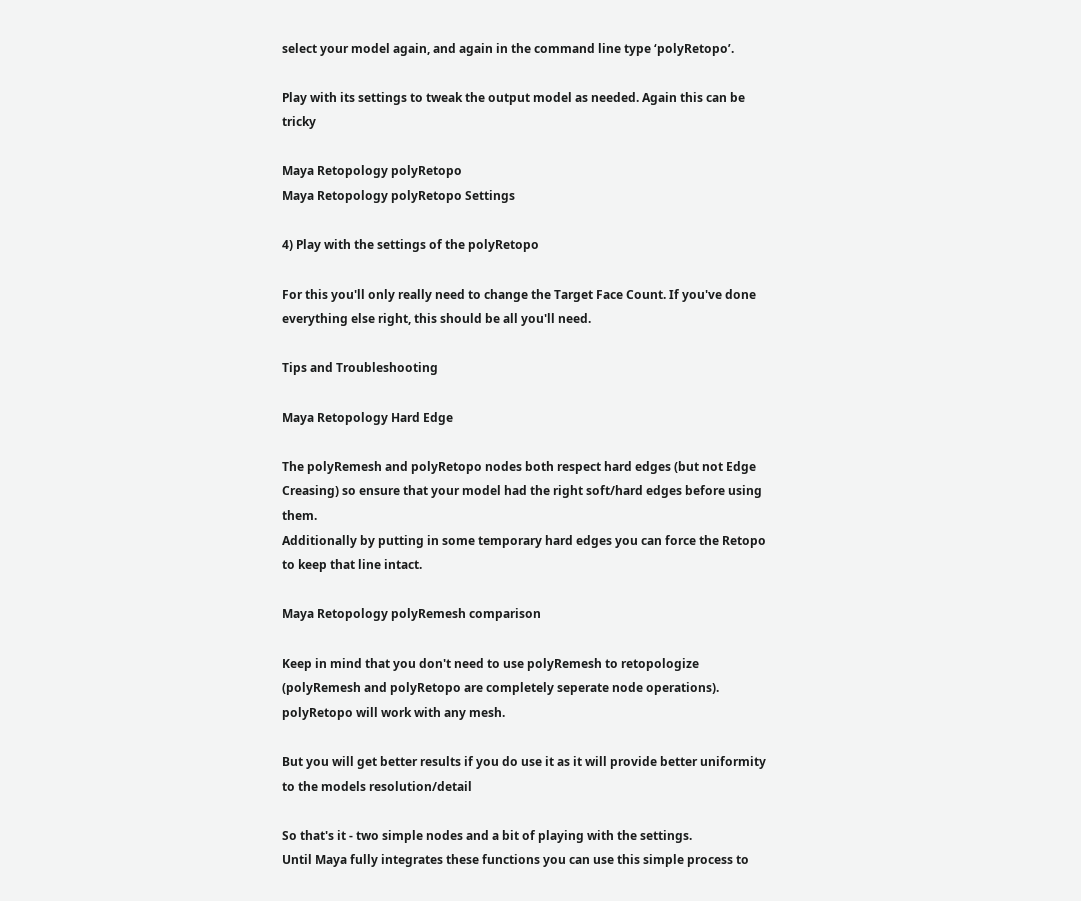select your model again, and again in the command line type ‘polyRetopo’.

Play with its settings to tweak the output model as needed. Again this can be tricky

Maya Retopology polyRetopo
Maya Retopology polyRetopo Settings

4) Play with the settings of the polyRetopo

For this you'll only really need to change the Target Face Count. If you've done everything else right, this should be all you'll need.

Tips and Troubleshooting

Maya Retopology Hard Edge

The polyRemesh and polyRetopo nodes both respect hard edges (but not Edge Creasing) so ensure that your model had the right soft/hard edges before using them.
Additionally by putting in some temporary hard edges you can force the Retopo to keep that line intact.

Maya Retopology polyRemesh comparison

Keep in mind that you don't need to use polyRemesh to retopologize (polyRemesh and polyRetopo are completely seperate node operations). polyRetopo will work with any mesh.

But you will get better results if you do use it as it will provide better uniformity to the models resolution/detail

So that's it - two simple nodes and a bit of playing with the settings.
Until Maya fully integrates these functions you can use this simple process to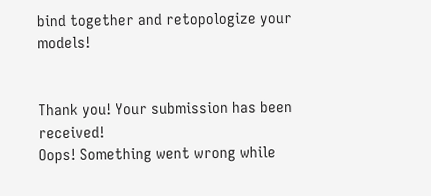bind together and retopologize your models!


Thank you! Your submission has been received!
Oops! Something went wrong while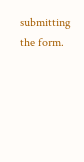submitting the form.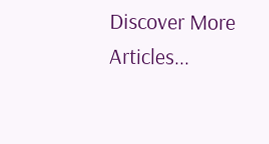Discover More  Articles...